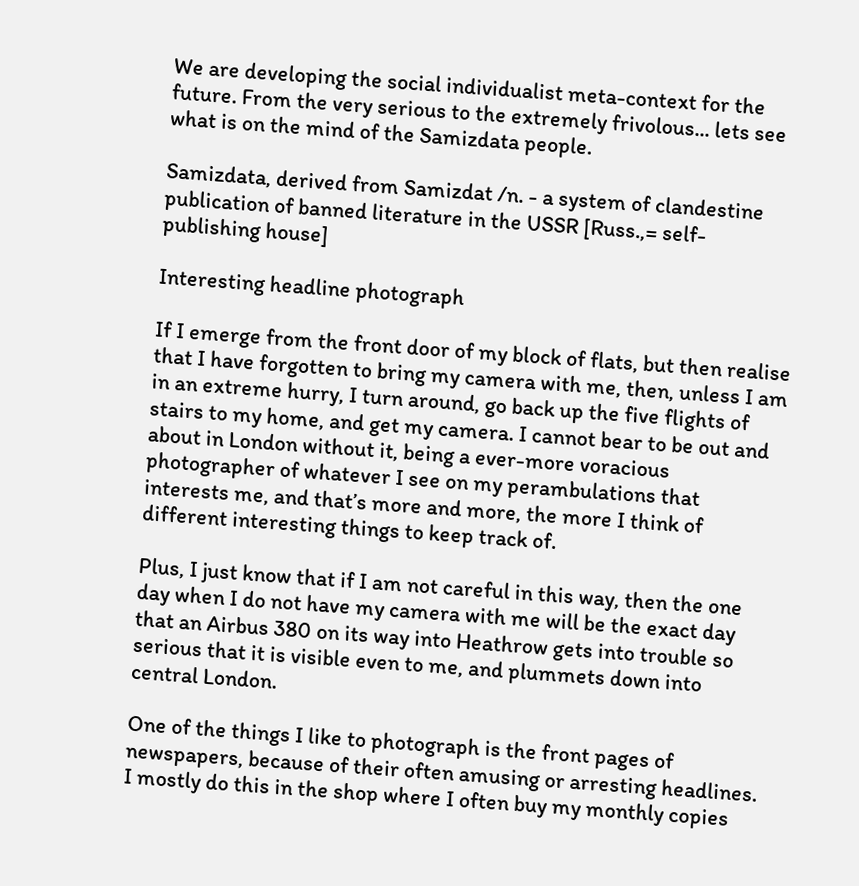We are developing the social individualist meta-context for the future. From the very serious to the extremely frivolous... lets see what is on the mind of the Samizdata people.

Samizdata, derived from Samizdat /n. - a system of clandestine publication of banned literature in the USSR [Russ.,= self-publishing house]

Interesting headline photograph

If I emerge from the front door of my block of flats, but then realise that I have forgotten to bring my camera with me, then, unless I am in an extreme hurry, I turn around, go back up the five flights of stairs to my home, and get my camera. I cannot bear to be out and about in London without it, being a ever-more voracious photographer of whatever I see on my perambulations that interests me, and that’s more and more, the more I think of different interesting things to keep track of.

Plus, I just know that if I am not careful in this way, then the one day when I do not have my camera with me will be the exact day that an Airbus 380 on its way into Heathrow gets into trouble so serious that it is visible even to me, and plummets down into central London.

One of the things I like to photograph is the front pages of newspapers, because of their often amusing or arresting headlines. I mostly do this in the shop where I often buy my monthly copies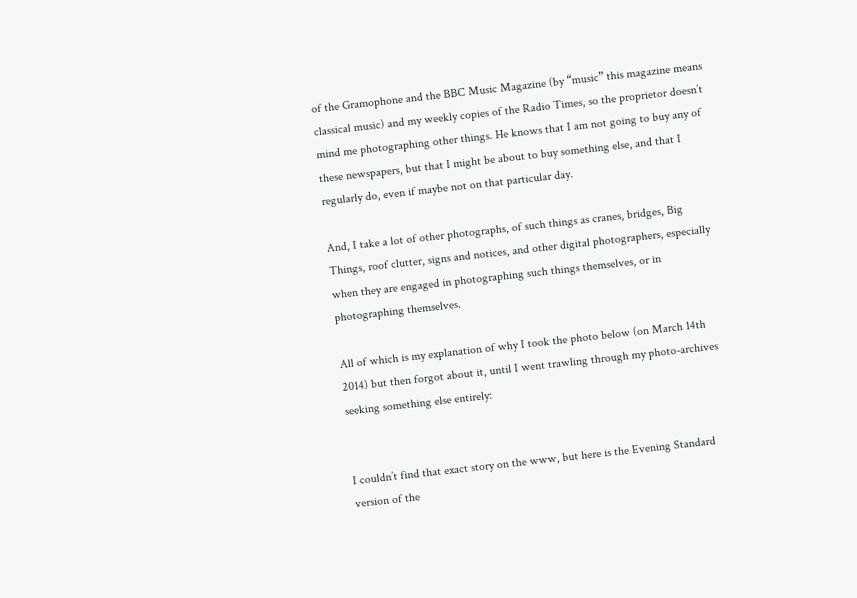of the Gramophone and the BBC Music Magazine (by “music” this magazine means classical music) and my weekly copies of the Radio Times, so the proprietor doesn’t mind me photographing other things. He knows that I am not going to buy any of these newspapers, but that I might be about to buy something else, and that I regularly do, even if maybe not on that particular day.

And, I take a lot of other photographs, of such things as cranes, bridges, Big Things, roof clutter, signs and notices, and other digital photographers, especially when they are engaged in photographing such things themselves, or in photographing themselves.

All of which is my explanation of why I took the photo below (on March 14th 2014) but then forgot about it, until I went trawling through my photo-archives seeking something else entirely:


I couldn’t find that exact story on the www, but here is the Evening Standard version of the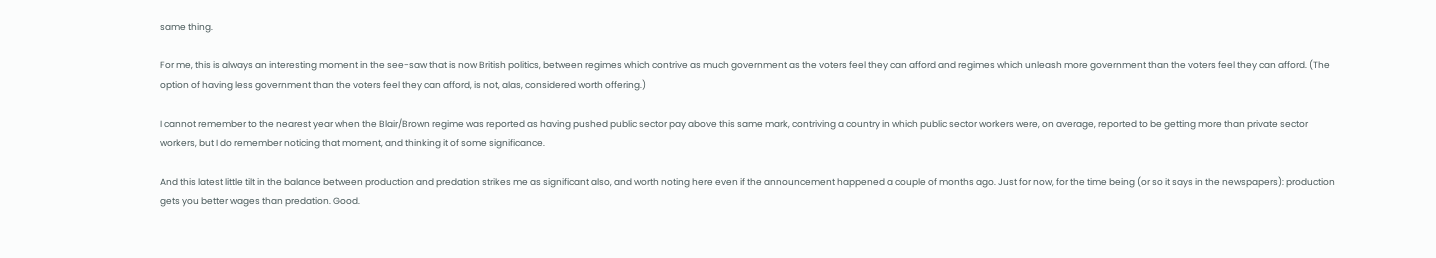same thing.

For me, this is always an interesting moment in the see-saw that is now British politics, between regimes which contrive as much government as the voters feel they can afford and regimes which unleash more government than the voters feel they can afford. (The option of having less government than the voters feel they can afford, is not, alas, considered worth offering.)

I cannot remember to the nearest year when the Blair/Brown regime was reported as having pushed public sector pay above this same mark, contriving a country in which public sector workers were, on average, reported to be getting more than private sector workers, but I do remember noticing that moment, and thinking it of some significance.

And this latest little tilt in the balance between production and predation strikes me as significant also, and worth noting here even if the announcement happened a couple of months ago. Just for now, for the time being (or so it says in the newspapers): production gets you better wages than predation. Good.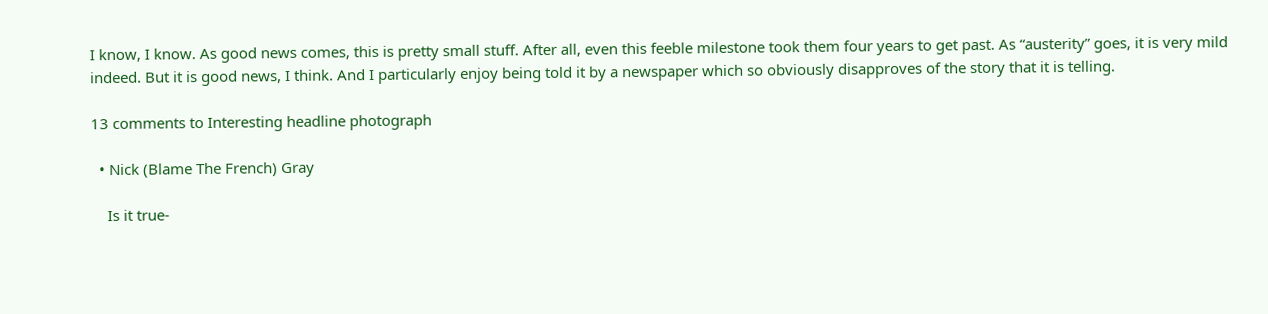I know, I know. As good news comes, this is pretty small stuff. After all, even this feeble milestone took them four years to get past. As “austerity” goes, it is very mild indeed. But it is good news, I think. And I particularly enjoy being told it by a newspaper which so obviously disapproves of the story that it is telling.

13 comments to Interesting headline photograph

  • Nick (Blame The French) Gray

    Is it true-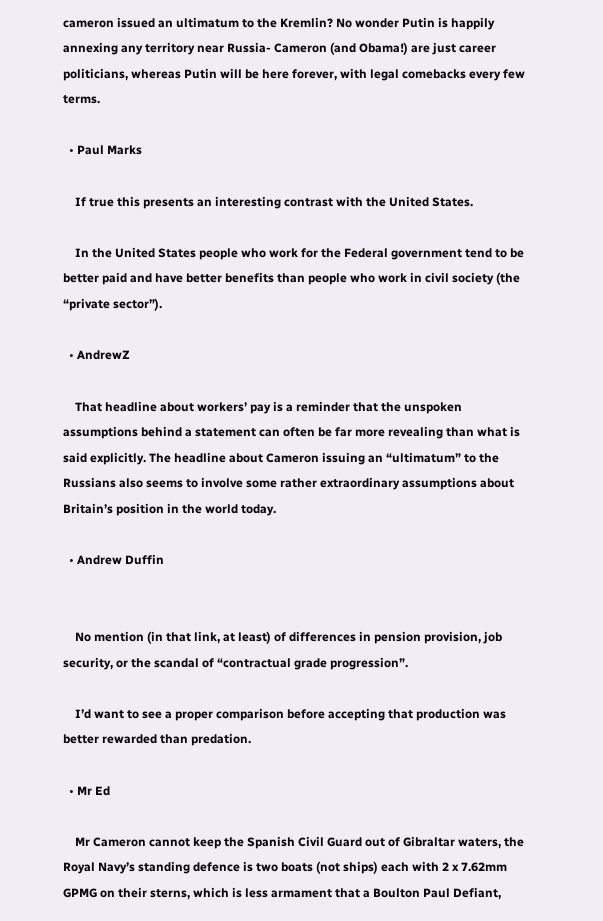cameron issued an ultimatum to the Kremlin? No wonder Putin is happily annexing any territory near Russia- Cameron (and Obama!) are just career politicians, whereas Putin will be here forever, with legal comebacks every few terms.

  • Paul Marks

    If true this presents an interesting contrast with the United States.

    In the United States people who work for the Federal government tend to be better paid and have better benefits than people who work in civil society (the “private sector”).

  • AndrewZ

    That headline about workers’ pay is a reminder that the unspoken assumptions behind a statement can often be far more revealing than what is said explicitly. The headline about Cameron issuing an “ultimatum” to the Russians also seems to involve some rather extraordinary assumptions about Britain’s position in the world today.

  • Andrew Duffin


    No mention (in that link, at least) of differences in pension provision, job security, or the scandal of “contractual grade progression”.

    I’d want to see a proper comparison before accepting that production was better rewarded than predation.

  • Mr Ed

    Mr Cameron cannot keep the Spanish Civil Guard out of Gibraltar waters, the Royal Navy’s standing defence is two boats (not ships) each with 2 x 7.62mm GPMG on their sterns, which is less armament that a Boulton Paul Defiant,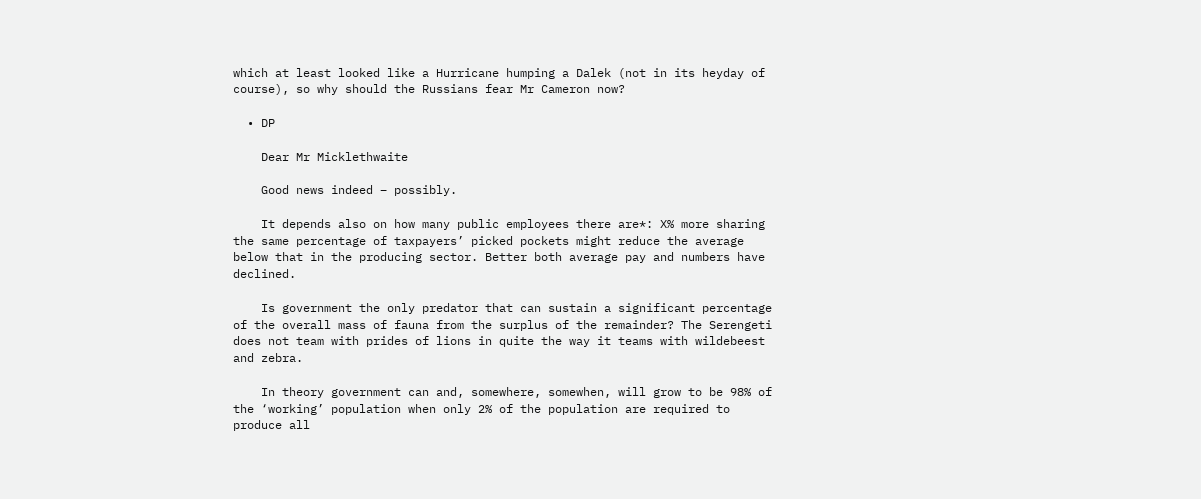which at least looked like a Hurricane humping a Dalek (not in its heyday of course), so why should the Russians fear Mr Cameron now?

  • DP

    Dear Mr Micklethwaite

    Good news indeed – possibly.

    It depends also on how many public employees there are*: X% more sharing the same percentage of taxpayers’ picked pockets might reduce the average below that in the producing sector. Better both average pay and numbers have declined.

    Is government the only predator that can sustain a significant percentage of the overall mass of fauna from the surplus of the remainder? The Serengeti does not team with prides of lions in quite the way it teams with wildebeest and zebra.

    In theory government can and, somewhere, somewhen, will grow to be 98% of the ‘working’ population when only 2% of the population are required to produce all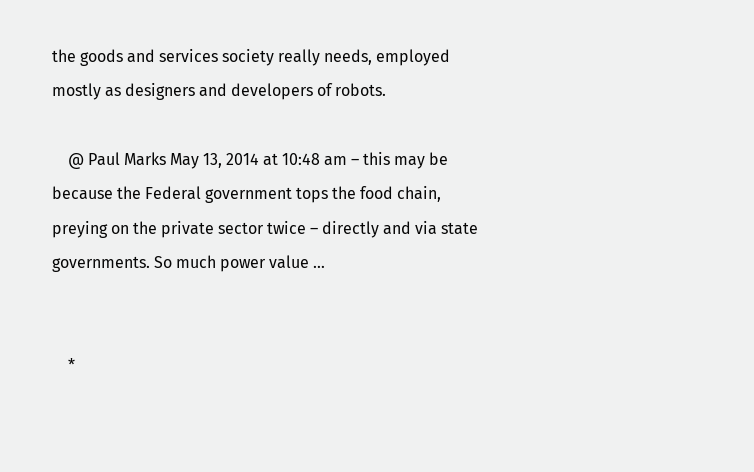the goods and services society really needs, employed mostly as designers and developers of robots.

    @ Paul Marks May 13, 2014 at 10:48 am – this may be because the Federal government tops the food chain, preying on the private sector twice – directly and via state governments. So much power value …


    *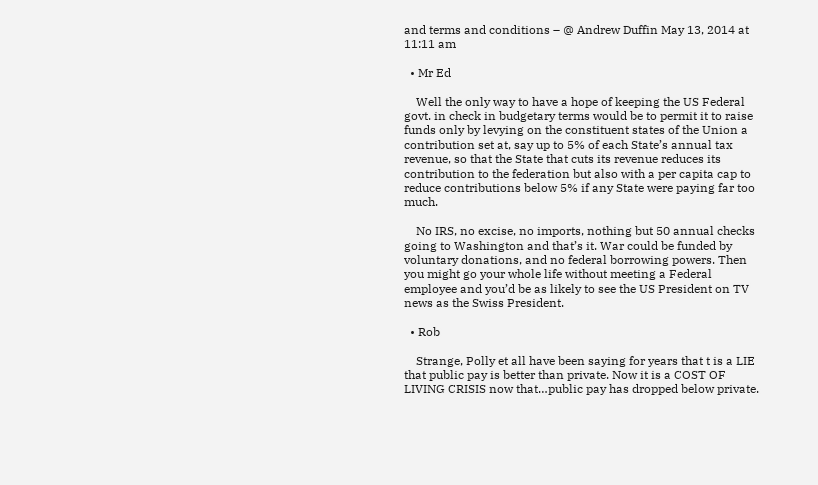and terms and conditions – @ Andrew Duffin May 13, 2014 at 11:11 am

  • Mr Ed

    Well the only way to have a hope of keeping the US Federal govt. in check in budgetary terms would be to permit it to raise funds only by levying on the constituent states of the Union a contribution set at, say up to 5% of each State’s annual tax revenue, so that the State that cuts its revenue reduces its contribution to the federation but also with a per capita cap to reduce contributions below 5% if any State were paying far too much.

    No IRS, no excise, no imports, nothing but 50 annual checks going to Washington and that’s it. War could be funded by voluntary donations, and no federal borrowing powers. Then you might go your whole life without meeting a Federal employee and you’d be as likely to see the US President on TV news as the Swiss President.

  • Rob

    Strange, Polly et all have been saying for years that t is a LIE that public pay is better than private. Now it is a COST OF LIVING CRISIS now that…public pay has dropped below private.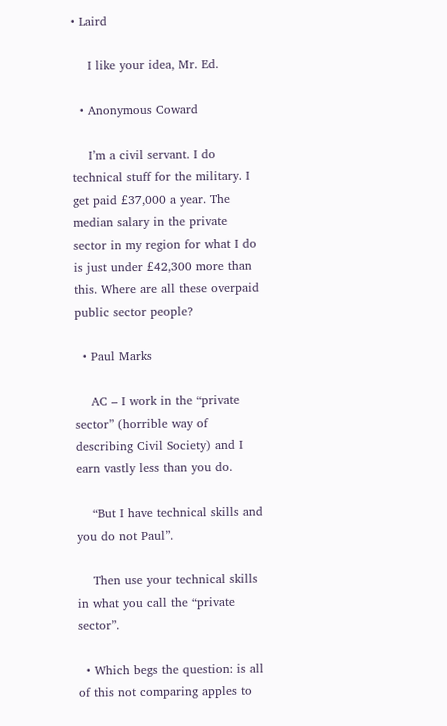• Laird

    I like your idea, Mr. Ed.

  • Anonymous Coward

    I’m a civil servant. I do technical stuff for the military. I get paid £37,000 a year. The median salary in the private sector in my region for what I do is just under £42,300 more than this. Where are all these overpaid public sector people?

  • Paul Marks

    AC – I work in the “private sector” (horrible way of describing Civil Society) and I earn vastly less than you do.

    “But I have technical skills and you do not Paul”.

    Then use your technical skills in what you call the “private sector”.

  • Which begs the question: is all of this not comparing apples to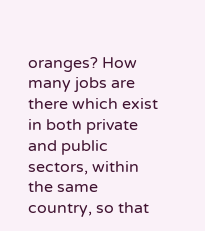oranges? How many jobs are there which exist in both private and public sectors, within the same country, so that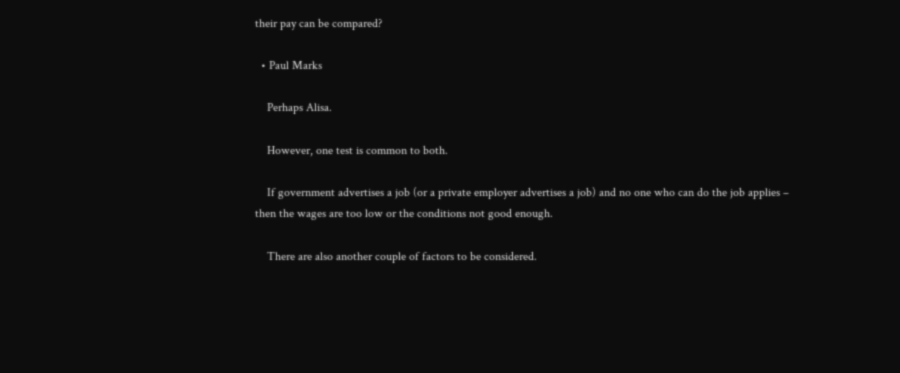their pay can be compared?

  • Paul Marks

    Perhaps Alisa.

    However, one test is common to both.

    If government advertises a job (or a private employer advertises a job) and no one who can do the job applies – then the wages are too low or the conditions not good enough.

    There are also another couple of factors to be considered.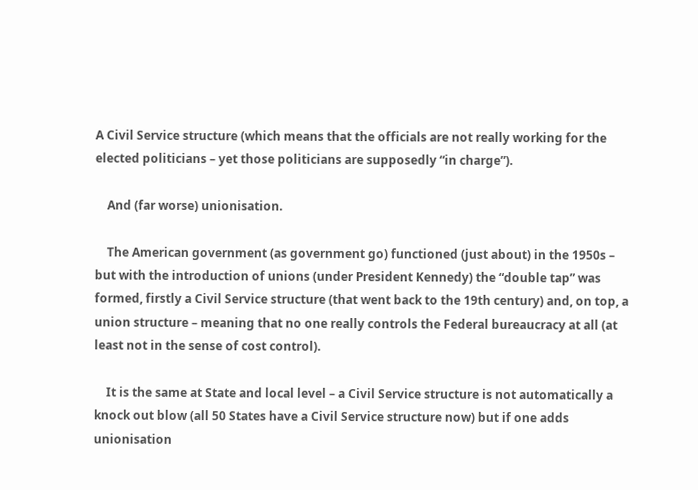A Civil Service structure (which means that the officials are not really working for the elected politicians – yet those politicians are supposedly “in charge”).

    And (far worse) unionisation.

    The American government (as government go) functioned (just about) in the 1950s – but with the introduction of unions (under President Kennedy) the “double tap” was formed, firstly a Civil Service structure (that went back to the 19th century) and, on top, a union structure – meaning that no one really controls the Federal bureaucracy at all (at least not in the sense of cost control).

    It is the same at State and local level – a Civil Service structure is not automatically a knock out blow (all 50 States have a Civil Service structure now) but if one adds unionisation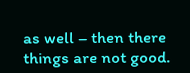as well – then there things are not good.